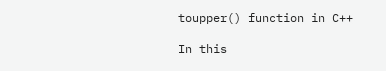toupper() function in C++

In this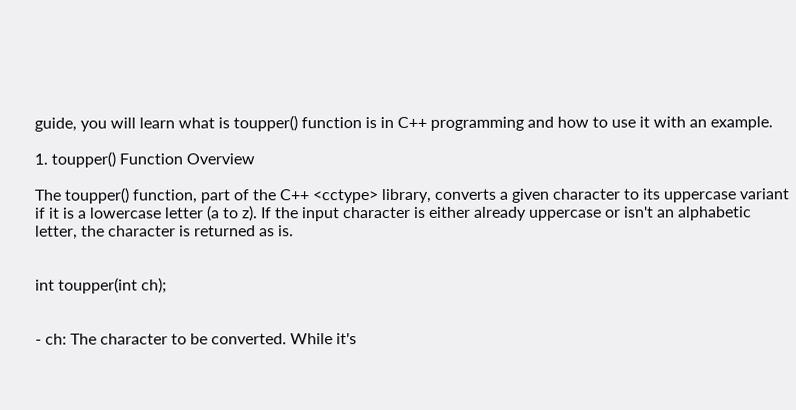guide, you will learn what is toupper() function is in C++ programming and how to use it with an example.

1. toupper() Function Overview

The toupper() function, part of the C++ <cctype> library, converts a given character to its uppercase variant if it is a lowercase letter (a to z). If the input character is either already uppercase or isn't an alphabetic letter, the character is returned as is.


int toupper(int ch);


- ch: The character to be converted. While it's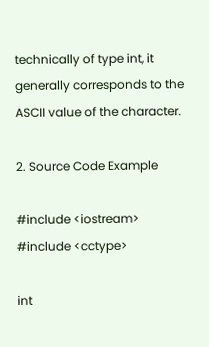technically of type int, it generally corresponds to the ASCII value of the character.

2. Source Code Example

#include <iostream>
#include <cctype>

int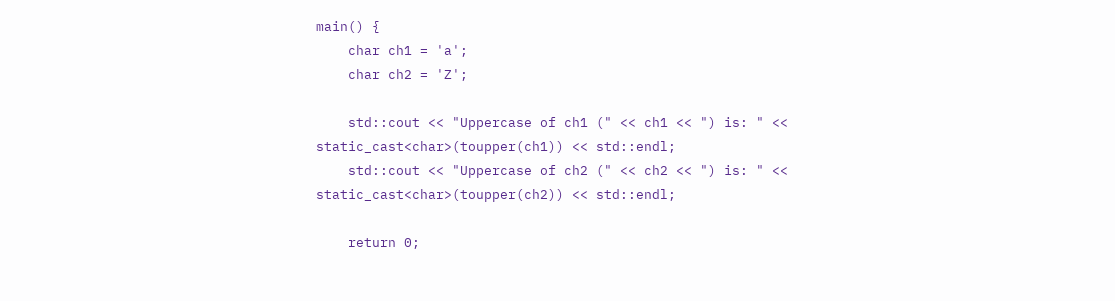main() {
    char ch1 = 'a';
    char ch2 = 'Z';

    std::cout << "Uppercase of ch1 (" << ch1 << ") is: " << static_cast<char>(toupper(ch1)) << std::endl;
    std::cout << "Uppercase of ch2 (" << ch2 << ") is: " << static_cast<char>(toupper(ch2)) << std::endl;

    return 0;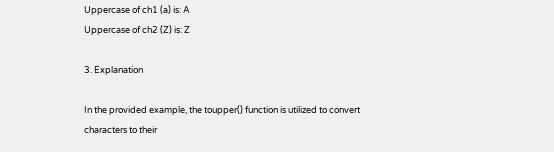Uppercase of ch1 (a) is: A
Uppercase of ch2 (Z) is: Z

3. Explanation

In the provided example, the toupper() function is utilized to convert characters to their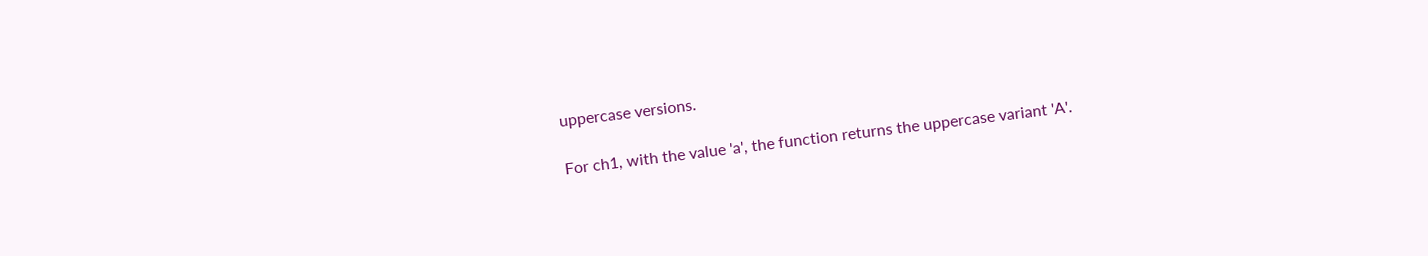uppercase versions.

For ch1, with the value 'a', the function returns the uppercase variant 'A'.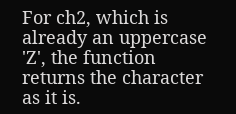For ch2, which is already an uppercase 'Z', the function returns the character as it is.